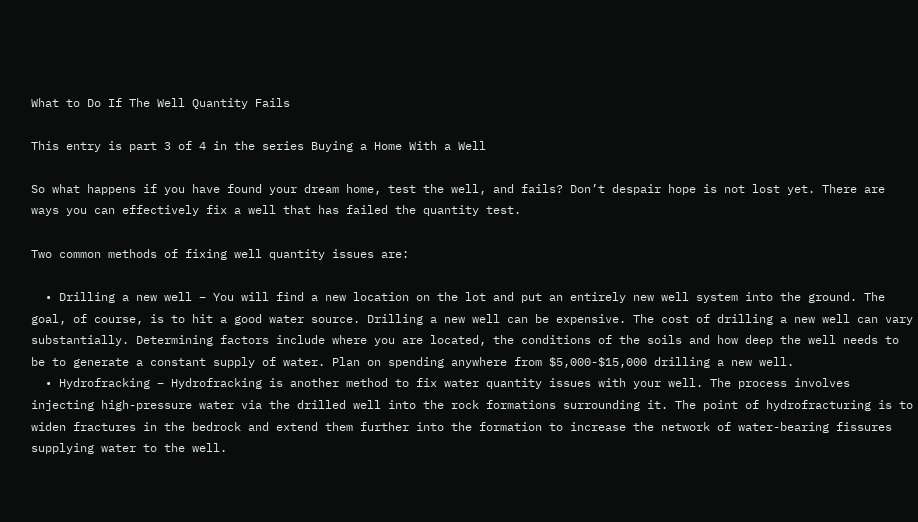What to Do If The Well Quantity Fails

This entry is part 3 of 4 in the series Buying a Home With a Well

So what happens if you have found your dream home, test the well, and fails? Don’t despair hope is not lost yet. There are ways you can effectively fix a well that has failed the quantity test.

Two common methods of fixing well quantity issues are:

  • Drilling a new well – You will find a new location on the lot and put an entirely new well system into the ground. The goal, of course, is to hit a good water source. Drilling a new well can be expensive. The cost of drilling a new well can vary substantially. Determining factors include where you are located, the conditions of the soils and how deep the well needs to be to generate a constant supply of water. Plan on spending anywhere from $5,000-$15,000 drilling a new well.
  • Hydrofracking – Hydrofracking is another method to fix water quantity issues with your well. The process involves injecting high-pressure water via the drilled well into the rock formations surrounding it. The point of hydrofracturing is to widen fractures in the bedrock and extend them further into the formation to increase the network of water-bearing fissures supplying water to the well.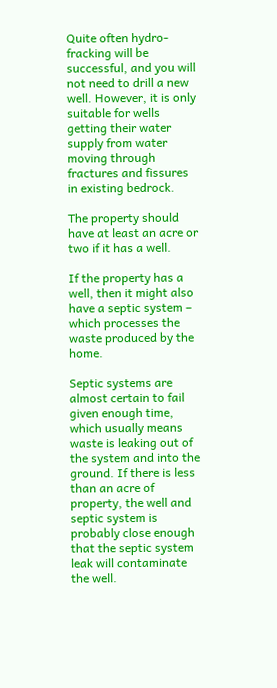Quite often hydro-fracking will be successful, and you will not need to drill a new well. However, it is only suitable for wells getting their water supply from water moving through fractures and fissures in existing bedrock.

The property should have at least an acre or two if it has a well.

If the property has a well, then it might also have a septic system – which processes the waste produced by the home.

Septic systems are almost certain to fail given enough time, which usually means waste is leaking out of the system and into the ground. If there is less than an acre of property, the well and septic system is probably close enough that the septic system leak will contaminate the well.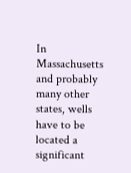In Massachusetts and probably many other states, wells have to be located a significant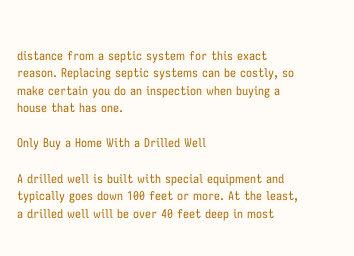distance from a septic system for this exact reason. Replacing septic systems can be costly, so make certain you do an inspection when buying a house that has one.

Only Buy a Home With a Drilled Well

A drilled well is built with special equipment and typically goes down 100 feet or more. At the least, a drilled well will be over 40 feet deep in most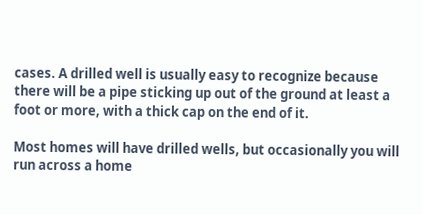cases. A drilled well is usually easy to recognize because there will be a pipe sticking up out of the ground at least a foot or more, with a thick cap on the end of it.

Most homes will have drilled wells, but occasionally you will run across a home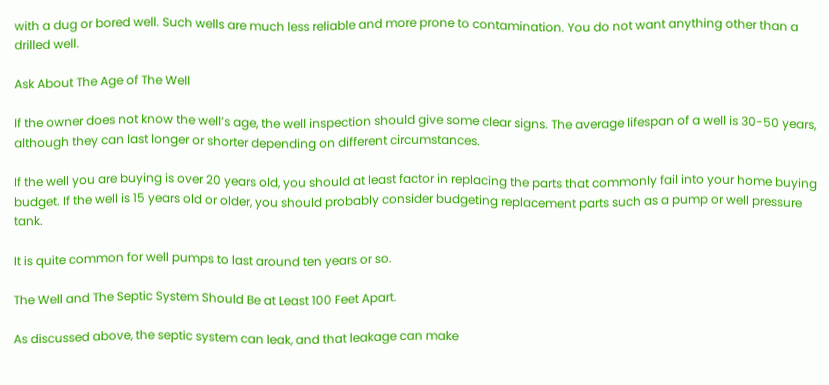with a dug or bored well. Such wells are much less reliable and more prone to contamination. You do not want anything other than a drilled well.

Ask About The Age of The Well

If the owner does not know the well’s age, the well inspection should give some clear signs. The average lifespan of a well is 30-50 years, although they can last longer or shorter depending on different circumstances.

If the well you are buying is over 20 years old, you should at least factor in replacing the parts that commonly fail into your home buying budget. If the well is 15 years old or older, you should probably consider budgeting replacement parts such as a pump or well pressure tank.

It is quite common for well pumps to last around ten years or so.

The Well and The Septic System Should Be at Least 100 Feet Apart.

As discussed above, the septic system can leak, and that leakage can make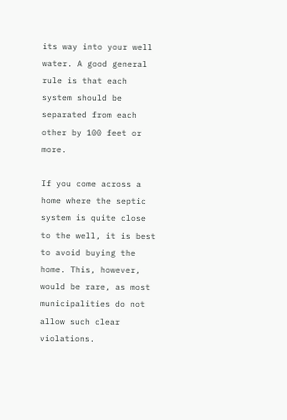its way into your well water. A good general rule is that each system should be separated from each other by 100 feet or more.

If you come across a home where the septic system is quite close to the well, it is best to avoid buying the home. This, however, would be rare, as most municipalities do not allow such clear violations.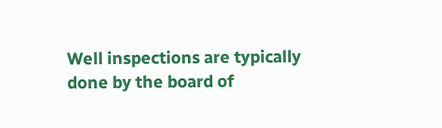Well inspections are typically done by the board of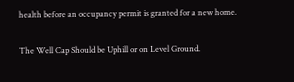health before an occupancy permit is granted for a new home.

The Well Cap Should be Uphill or on Level Ground.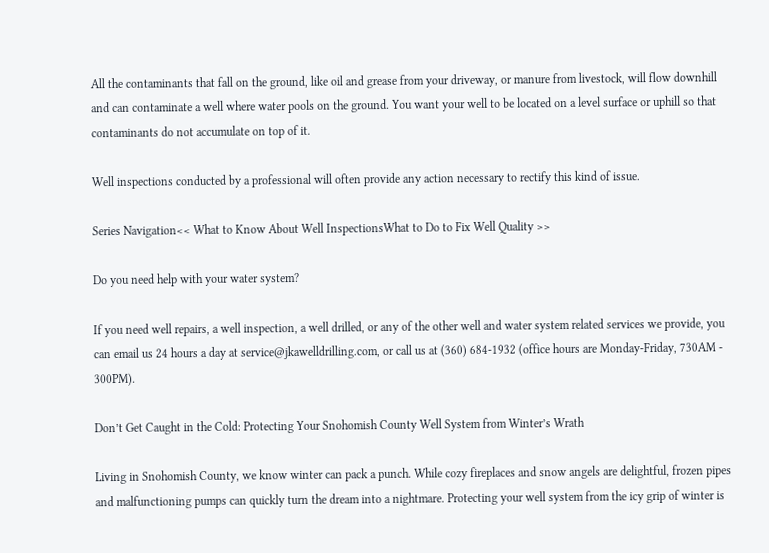All the contaminants that fall on the ground, like oil and grease from your driveway, or manure from livestock, will flow downhill and can contaminate a well where water pools on the ground. You want your well to be located on a level surface or uphill so that contaminants do not accumulate on top of it.

Well inspections conducted by a professional will often provide any action necessary to rectify this kind of issue.

Series Navigation<< What to Know About Well InspectionsWhat to Do to Fix Well Quality >>

Do you need help with your water system?

If you need well repairs, a well inspection, a well drilled, or any of the other well and water system related services we provide, you can email us 24 hours a day at service@jkawelldrilling.com, or call us at (360) 684-1932 (office hours are Monday-Friday, 730AM - 300PM).

Don’t Get Caught in the Cold: Protecting Your Snohomish County Well System from Winter’s Wrath

Living in Snohomish County, we know winter can pack a punch. While cozy fireplaces and snow angels are delightful, frozen pipes and malfunctioning pumps can quickly turn the dream into a nightmare. Protecting your well system from the icy grip of winter is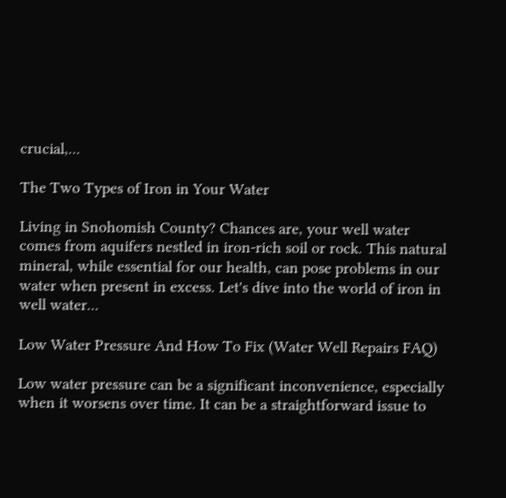crucial,...

The Two Types of Iron in Your Water

Living in Snohomish County? Chances are, your well water comes from aquifers nestled in iron-rich soil or rock. This natural mineral, while essential for our health, can pose problems in our water when present in excess. Let's dive into the world of iron in well water...

Low Water Pressure And How To Fix (Water Well Repairs FAQ)

Low water pressure can be a significant inconvenience, especially when it worsens over time. It can be a straightforward issue to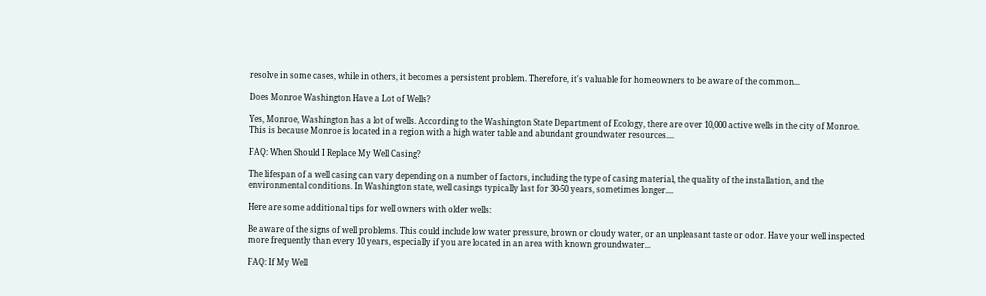resolve in some cases, while in others, it becomes a persistent problem. Therefore, it's valuable for homeowners to be aware of the common...

Does Monroe Washington Have a Lot of Wells?

Yes, Monroe, Washington has a lot of wells. According to the Washington State Department of Ecology, there are over 10,000 active wells in the city of Monroe. This is because Monroe is located in a region with a high water table and abundant groundwater resources....

FAQ: When Should I Replace My Well Casing?

The lifespan of a well casing can vary depending on a number of factors, including the type of casing material, the quality of the installation, and the environmental conditions. In Washington state, well casings typically last for 30-50 years, sometimes longer....

Here are some additional tips for well owners with older wells:

Be aware of the signs of well problems. This could include low water pressure, brown or cloudy water, or an unpleasant taste or odor. Have your well inspected more frequently than every 10 years, especially if you are located in an area with known groundwater...

FAQ: If My Well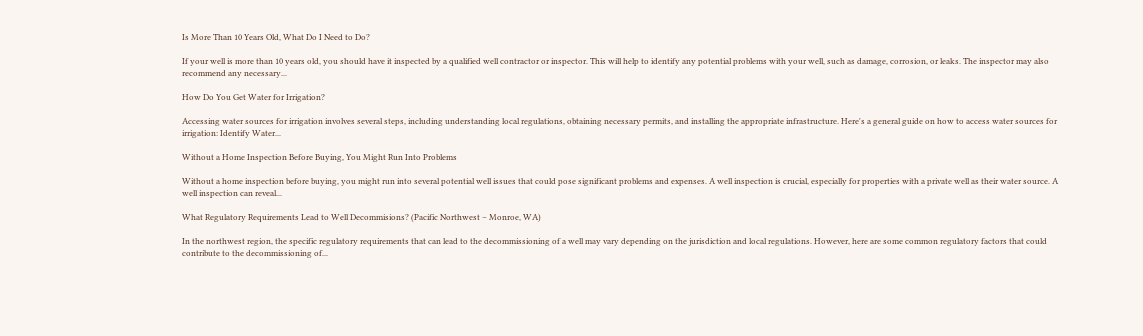Is More Than 10 Years Old, What Do I Need to Do?

If your well is more than 10 years old, you should have it inspected by a qualified well contractor or inspector. This will help to identify any potential problems with your well, such as damage, corrosion, or leaks. The inspector may also recommend any necessary...

How Do You Get Water for Irrigation?

Accessing water sources for irrigation involves several steps, including understanding local regulations, obtaining necessary permits, and installing the appropriate infrastructure. Here's a general guide on how to access water sources for irrigation: Identify Water...

Without a Home Inspection Before Buying, You Might Run Into Problems

Without a home inspection before buying, you might run into several potential well issues that could pose significant problems and expenses. A well inspection is crucial, especially for properties with a private well as their water source. A well inspection can reveal...

What Regulatory Requirements Lead to Well Decommisions? (Pacific Northwest – Monroe, WA)

In the northwest region, the specific regulatory requirements that can lead to the decommissioning of a well may vary depending on the jurisdiction and local regulations. However, here are some common regulatory factors that could contribute to the decommissioning of...